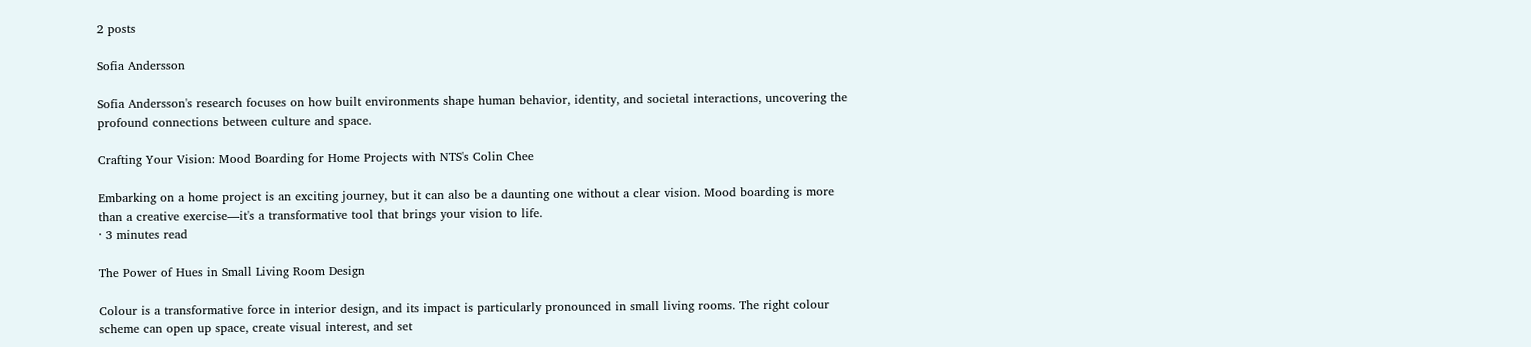2 posts

Sofia Andersson

Sofia Andersson's research focuses on how built environments shape human behavior, identity, and societal interactions, uncovering the profound connections between culture and space.

Crafting Your Vision: Mood Boarding for Home Projects with NTS's Colin Chee

Embarking on a home project is an exciting journey, but it can also be a daunting one without a clear vision. Mood boarding is more than a creative exercise—it's a transformative tool that brings your vision to life.
⸱ 3 minutes read

The Power of Hues in Small Living Room Design

Colour is a transformative force in interior design, and its impact is particularly pronounced in small living rooms. The right colour scheme can open up space, create visual interest, and set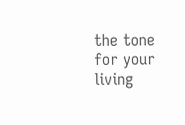the tone for your living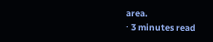area.
⸱ 3 minutes read